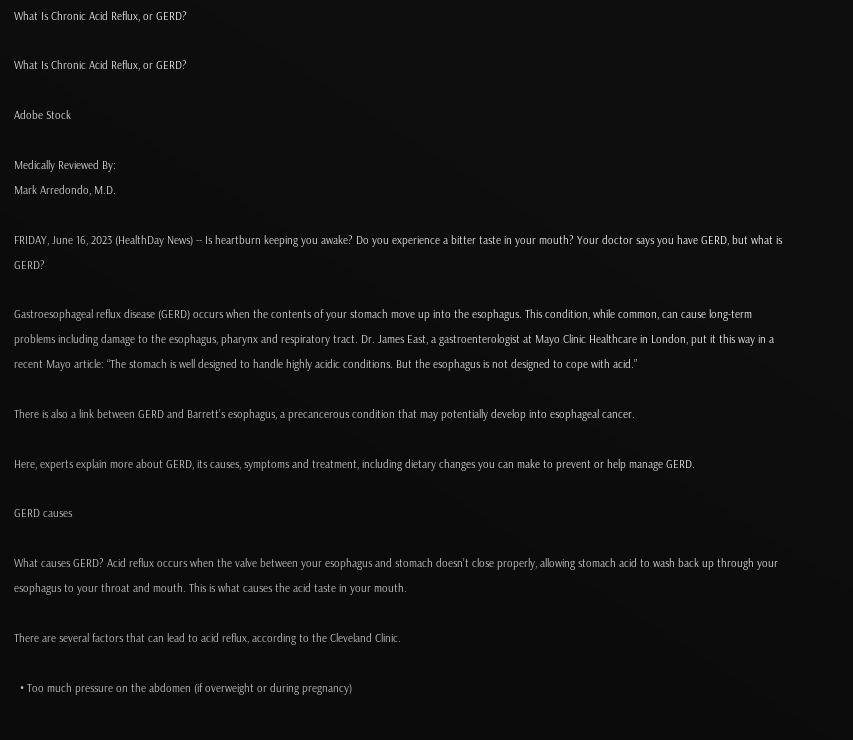What Is Chronic Acid Reflux, or GERD?

What Is Chronic Acid Reflux, or GERD?

Adobe Stock

Medically Reviewed By:
Mark Arredondo, M.D.

FRIDAY, June 16, 2023 (HealthDay News) -- Is heartburn keeping you awake? Do you experience a bitter taste in your mouth? Your doctor says you have GERD, but what is GERD?

Gastroesophageal reflux disease (GERD) occurs when the contents of your stomach move up into the esophagus. This condition, while common, can cause long-term problems including damage to the esophagus, pharynx and respiratory tract. Dr. James East, a gastroenterologist at Mayo Clinic Healthcare in London, put it this way in a recent Mayo article: “The stomach is well designed to handle highly acidic conditions. But the esophagus is not designed to cope with acid.”

There is also a link between GERD and Barrett’s esophagus, a precancerous condition that may potentially develop into esophageal cancer.

Here, experts explain more about GERD, its causes, symptoms and treatment, including dietary changes you can make to prevent or help manage GERD.

GERD causes

What causes GERD? Acid reflux occurs when the valve between your esophagus and stomach doesn’t close properly, allowing stomach acid to wash back up through your esophagus to your throat and mouth. This is what causes the acid taste in your mouth.

There are several factors that can lead to acid reflux, according to the Cleveland Clinic.

  • Too much pressure on the abdomen (if overweight or during pregnancy)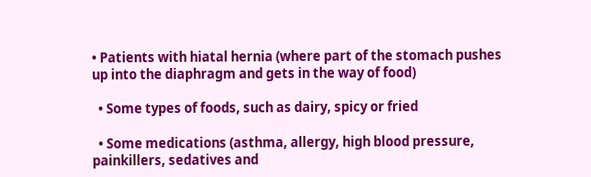• Patients with hiatal hernia (where part of the stomach pushes up into the diaphragm and gets in the way of food)

  • Some types of foods, such as dairy, spicy or fried

  • Some medications (asthma, allergy, high blood pressure, painkillers, sedatives and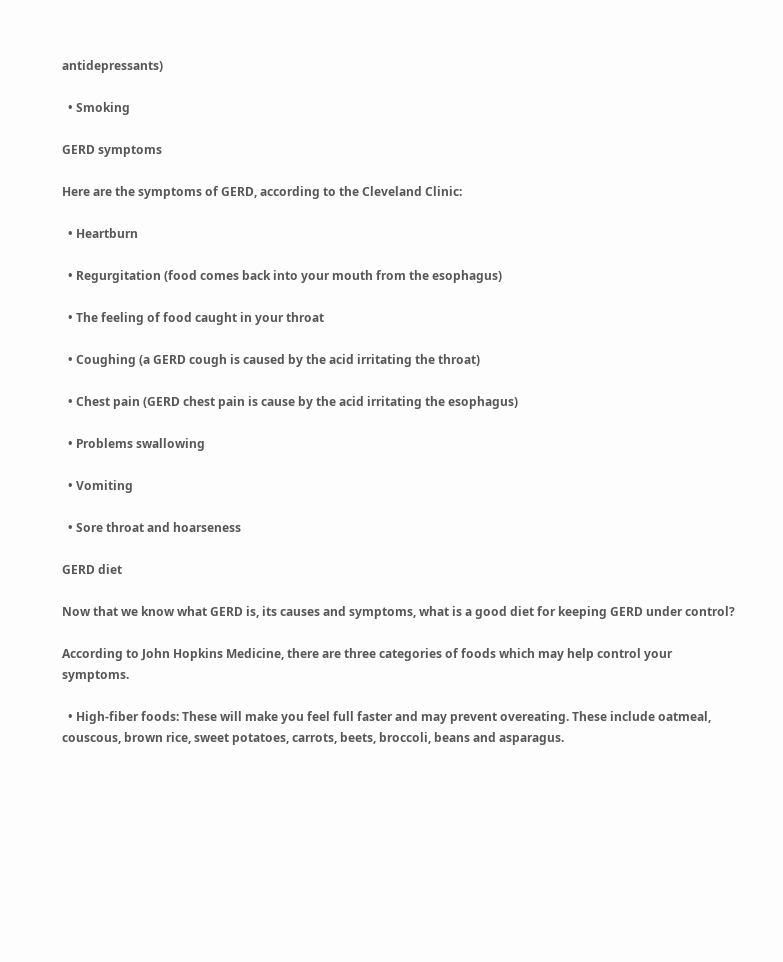antidepressants)

  • Smoking

GERD symptoms

Here are the symptoms of GERD, according to the Cleveland Clinic:

  • Heartburn

  • Regurgitation (food comes back into your mouth from the esophagus)

  • The feeling of food caught in your throat

  • Coughing (a GERD cough is caused by the acid irritating the throat)

  • Chest pain (GERD chest pain is cause by the acid irritating the esophagus)

  • Problems swallowing

  • Vomiting

  • Sore throat and hoarseness

GERD diet

Now that we know what GERD is, its causes and symptoms, what is a good diet for keeping GERD under control?

According to John Hopkins Medicine, there are three categories of foods which may help control your symptoms.

  • High-fiber foods: These will make you feel full faster and may prevent overeating. These include oatmeal, couscous, brown rice, sweet potatoes, carrots, beets, broccoli, beans and asparagus.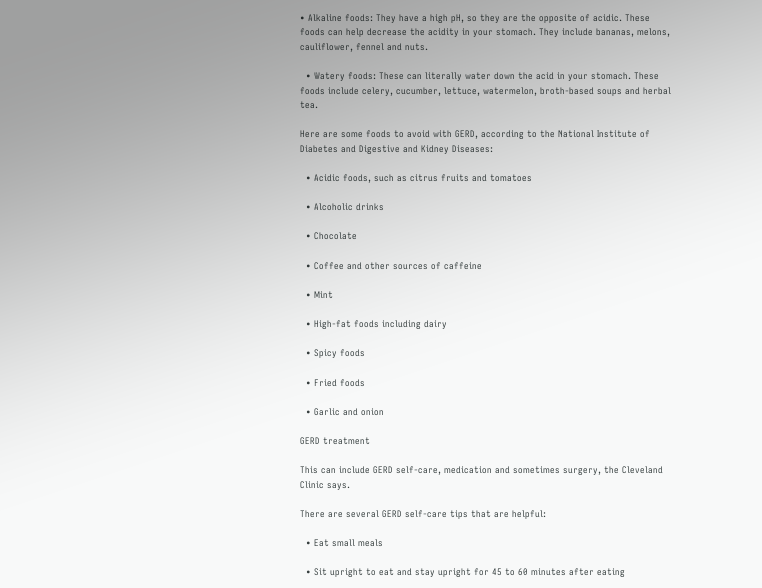• Alkaline foods: They have a high pH, so they are the opposite of acidic. These foods can help decrease the acidity in your stomach. They include bananas, melons, cauliflower, fennel and nuts.

  • Watery foods: These can literally water down the acid in your stomach. These foods include celery, cucumber, lettuce, watermelon, broth-based soups and herbal tea.

Here are some foods to avoid with GERD, according to the National Institute of Diabetes and Digestive and Kidney Diseases:

  • Acidic foods, such as citrus fruits and tomatoes

  • Alcoholic drinks

  • Chocolate

  • Coffee and other sources of caffeine

  • Mint

  • High-fat foods including dairy

  • Spicy foods

  • Fried foods

  • Garlic and onion

GERD treatment

This can include GERD self-care, medication and sometimes surgery, the Cleveland Clinic says.

There are several GERD self-care tips that are helpful:

  • Eat small meals

  • Sit upright to eat and stay upright for 45 to 60 minutes after eating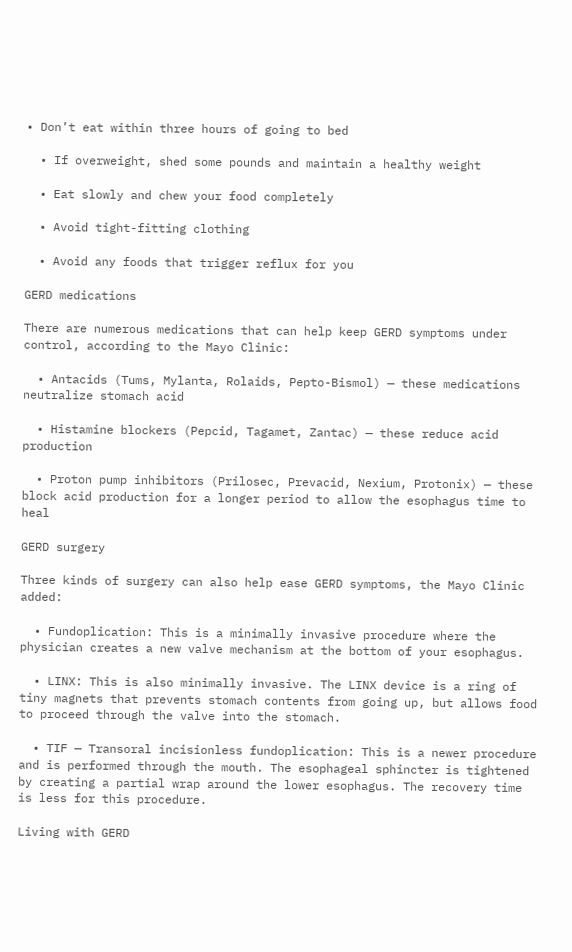• Don’t eat within three hours of going to bed

  • If overweight, shed some pounds and maintain a healthy weight

  • Eat slowly and chew your food completely

  • Avoid tight-fitting clothing

  • Avoid any foods that trigger reflux for you

GERD medications

There are numerous medications that can help keep GERD symptoms under control, according to the Mayo Clinic:

  • Antacids (Tums, Mylanta, Rolaids, Pepto-Bismol) — these medications neutralize stomach acid

  • Histamine blockers (Pepcid, Tagamet, Zantac) — these reduce acid production

  • Proton pump inhibitors (Prilosec, Prevacid, Nexium, Protonix) — these block acid production for a longer period to allow the esophagus time to heal

GERD surgery

Three kinds of surgery can also help ease GERD symptoms, the Mayo Clinic added:

  • Fundoplication: This is a minimally invasive procedure where the physician creates a new valve mechanism at the bottom of your esophagus.

  • LINX: This is also minimally invasive. The LINX device is a ring of tiny magnets that prevents stomach contents from going up, but allows food to proceed through the valve into the stomach.

  • TIF — Transoral incisionless fundoplication: This is a newer procedure and is performed through the mouth. The esophageal sphincter is tightened by creating a partial wrap around the lower esophagus. The recovery time is less for this procedure.

Living with GERD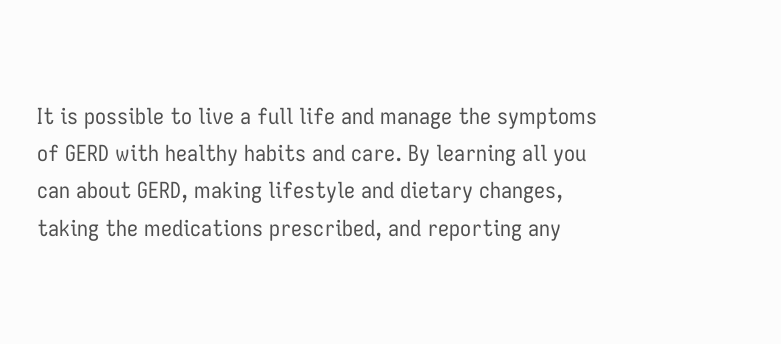It is possible to live a full life and manage the symptoms of GERD with healthy habits and care. By learning all you can about GERD, making lifestyle and dietary changes, taking the medications prescribed, and reporting any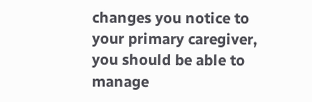changes you notice to your primary caregiver, you should be able to manage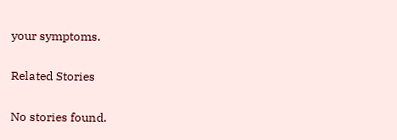your symptoms.

Related Stories

No stories found.